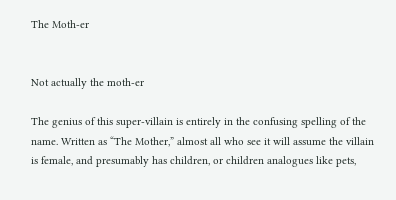The Moth-er


Not actually the moth-er

The genius of this super-villain is entirely in the confusing spelling of the name. Written as “The Mother,” almost all who see it will assume the villain is female, and presumably has children, or children analogues like pets,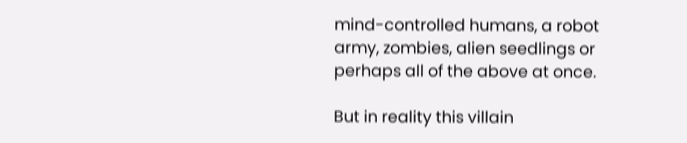mind-controlled humans, a robot army, zombies, alien seedlings or perhaps all of the above at once.

But in reality this villain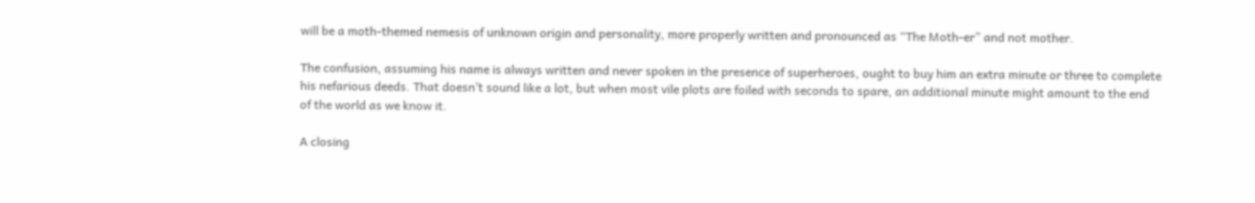will be a moth-themed nemesis of unknown origin and personality, more properly written and pronounced as “The Moth-er” and not mother.

The confusion, assuming his name is always written and never spoken in the presence of superheroes, ought to buy him an extra minute or three to complete his nefarious deeds. That doesn’t sound like a lot, but when most vile plots are foiled with seconds to spare, an additional minute might amount to the end of the world as we know it.

A closing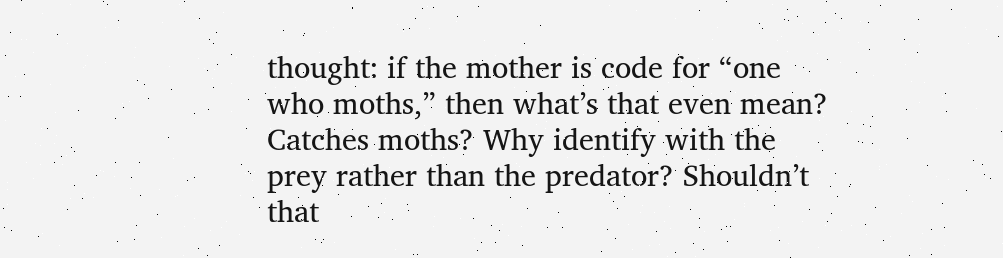thought: if the mother is code for “one who moths,” then what’s that even mean? Catches moths? Why identify with the prey rather than the predator? Shouldn’t that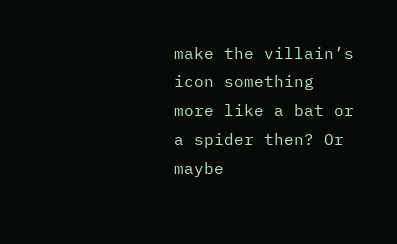make the villain’s icon something more like a bat or a spider then? Or maybe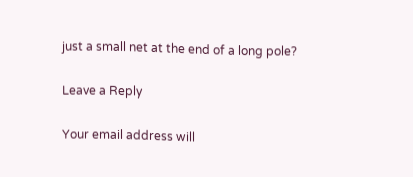just a small net at the end of a long pole?

Leave a Reply

Your email address will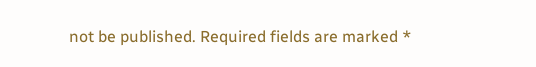not be published. Required fields are marked *